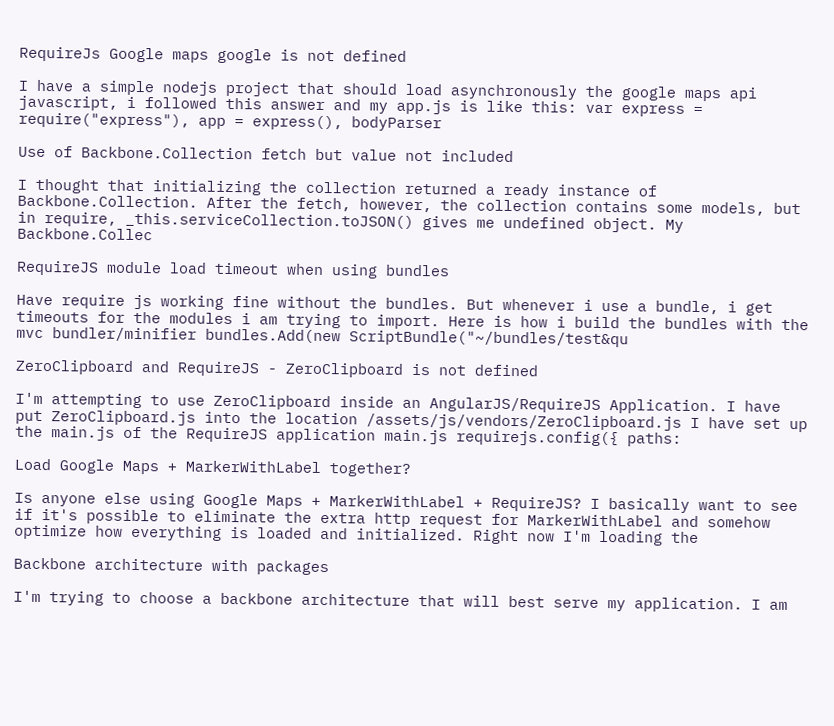RequireJs Google maps google is not defined

I have a simple nodejs project that should load asynchronously the google maps api javascript, i followed this answer and my app.js is like this: var express = require("express"), app = express(), bodyParser

Use of Backbone.Collection fetch but value not included

I thought that initializing the collection returned a ready instance of Backbone.Collection. After the fetch, however, the collection contains some models, but in require, _this.serviceCollection.toJSON() gives me undefined object. My Backbone.Collec

RequireJS module load timeout when using bundles

Have require js working fine without the bundles. But whenever i use a bundle, i get timeouts for the modules i am trying to import. Here is how i build the bundles with the mvc bundler/minifier bundles.Add(new ScriptBundle("~/bundles/test&qu

ZeroClipboard and RequireJS - ZeroClipboard is not defined

I'm attempting to use ZeroClipboard inside an AngularJS/RequireJS Application. I have put ZeroClipboard.js into the location /assets/js/vendors/ZeroClipboard.js I have set up the main.js of the RequireJS application main.js requirejs.config({ paths:

Load Google Maps + MarkerWithLabel together?

Is anyone else using Google Maps + MarkerWithLabel + RequireJS? I basically want to see if it's possible to eliminate the extra http request for MarkerWithLabel and somehow optimize how everything is loaded and initialized. Right now I'm loading the

Backbone architecture with packages

I'm trying to choose a backbone architecture that will best serve my application. I am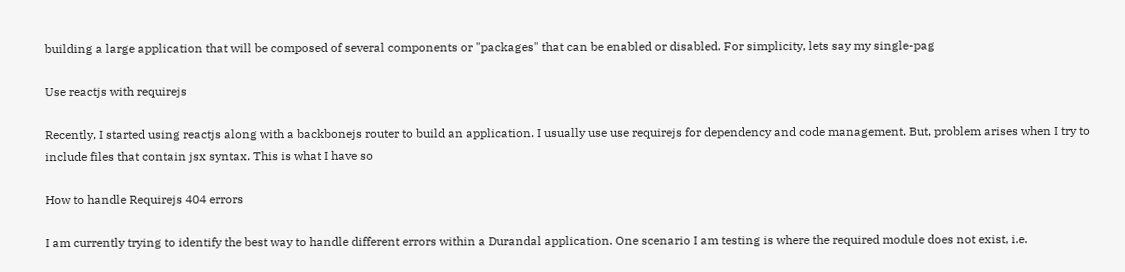building a large application that will be composed of several components or "packages" that can be enabled or disabled. For simplicity, lets say my single-pag

Use reactjs with requirejs

Recently, I started using reactjs along with a backbonejs router to build an application. I usually use use requirejs for dependency and code management. But, problem arises when I try to include files that contain jsx syntax. This is what I have so

How to handle Requirejs 404 errors

I am currently trying to identify the best way to handle different errors within a Durandal application. One scenario I am testing is where the required module does not exist, i.e.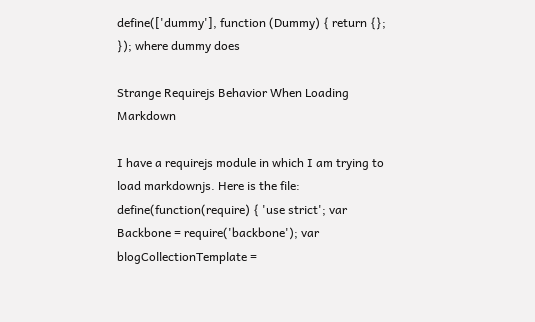define(['dummy'], function (Dummy) { return {}; }); where dummy does

Strange Requirejs Behavior When Loading Markdown

I have a requirejs module in which I am trying to load markdownjs. Here is the file: define(function(require) { 'use strict'; var Backbone = require('backbone'); var blogCollectionTemplate =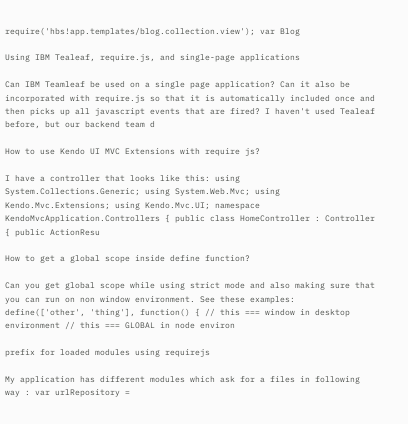require('hbs!app.templates/blog.collection.view'); var Blog

Using IBM Tealeaf, require.js, and single-page applications

Can IBM Teamleaf be used on a single page application? Can it also be incorporated with require.js so that it is automatically included once and then picks up all javascript events that are fired? I haven't used Tealeaf before, but our backend team d

How to use Kendo UI MVC Extensions with require js?

I have a controller that looks like this: using System.Collections.Generic; using System.Web.Mvc; using Kendo.Mvc.Extensions; using Kendo.Mvc.UI; namespace KendoMvcApplication.Controllers { public class HomeController : Controller { public ActionResu

How to get a global scope inside define function?

Can you get global scope while using strict mode and also making sure that you can run on non window environment. See these examples: define(['other', 'thing'], function() { // this === window in desktop environment // this === GLOBAL in node environ

prefix for loaded modules using requirejs

My application has different modules which ask for a files in following way : var urlRepository =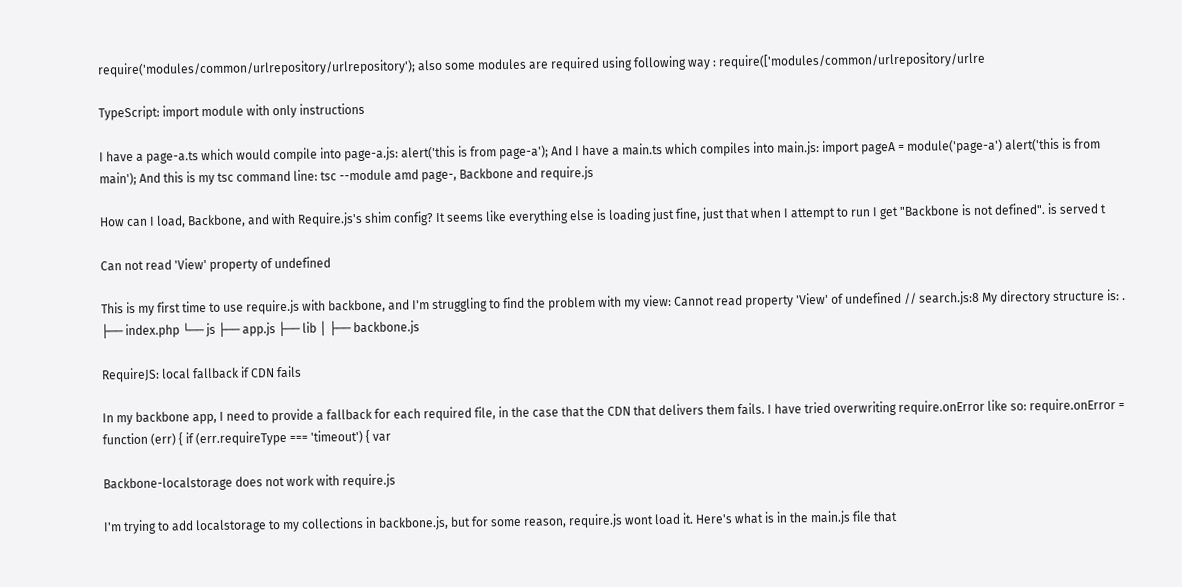require('modules/common/urlrepository/urlrepository'); also some modules are required using following way : require(['modules/common/urlrepository/urlre

TypeScript: import module with only instructions

I have a page-a.ts which would compile into page-a.js: alert('this is from page-a'); And I have a main.ts which compiles into main.js: import pageA = module('page-a') alert('this is from main'); And this is my tsc command line: tsc --module amd page-, Backbone and require.js

How can I load, Backbone, and with Require.js's shim config? It seems like everything else is loading just fine, just that when I attempt to run I get "Backbone is not defined". is served t

Can not read 'View' property of undefined

This is my first time to use require.js with backbone, and I'm struggling to find the problem with my view: Cannot read property 'View' of undefined // search.js:8 My directory structure is: . ├── index.php └── js ├── app.js ├── lib │ ├── backbone.js

RequireJS: local fallback if CDN fails

In my backbone app, I need to provide a fallback for each required file, in the case that the CDN that delivers them fails. I have tried overwriting require.onError like so: require.onError = function (err) { if (err.requireType === 'timeout') { var

Backbone-localstorage does not work with require.js

I'm trying to add localstorage to my collections in backbone.js, but for some reason, require.js wont load it. Here's what is in the main.js file that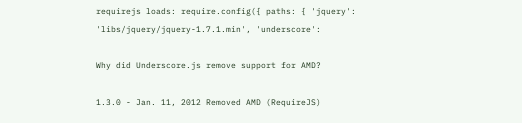requirejs loads: require.config({ paths: { 'jquery': 'libs/jquery/jquery-1.7.1.min', 'underscore':

Why did Underscore.js remove support for AMD?

1.3.0 - Jan. 11, 2012 Removed AMD (RequireJS)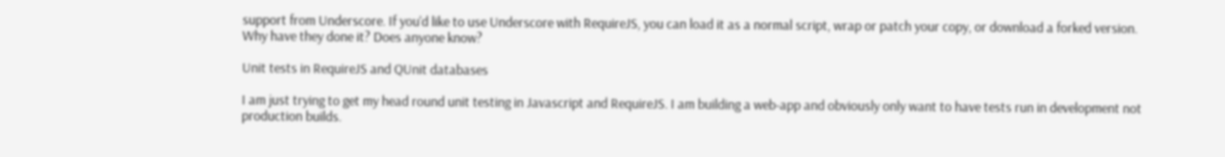support from Underscore. If you'd like to use Underscore with RequireJS, you can load it as a normal script, wrap or patch your copy, or download a forked version. Why have they done it? Does anyone know?

Unit tests in RequireJS and QUnit databases

I am just trying to get my head round unit testing in Javascript and RequireJS. I am building a web-app and obviously only want to have tests run in development not production builds.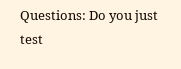Questions: Do you just test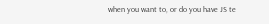when you want to, or do you have JS te